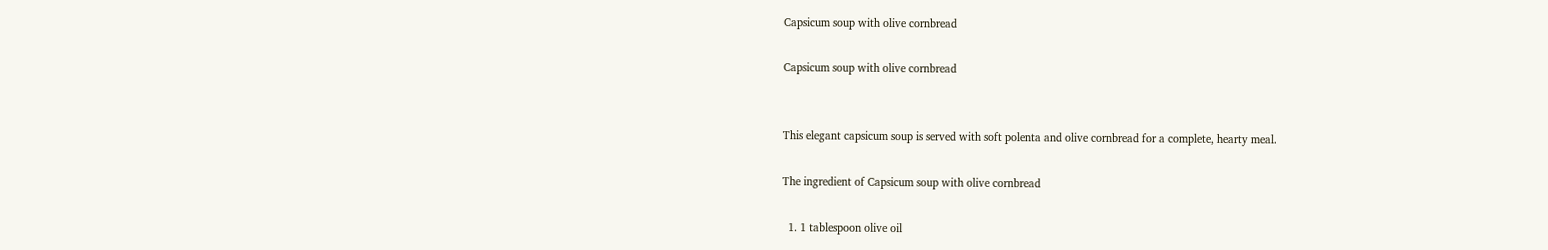Capsicum soup with olive cornbread

Capsicum soup with olive cornbread


This elegant capsicum soup is served with soft polenta and olive cornbread for a complete, hearty meal.

The ingredient of Capsicum soup with olive cornbread

  1. 1 tablespoon olive oil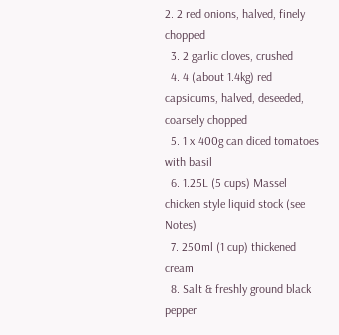2. 2 red onions, halved, finely chopped
  3. 2 garlic cloves, crushed
  4. 4 (about 1.4kg) red capsicums, halved, deseeded, coarsely chopped
  5. 1 x 400g can diced tomatoes with basil
  6. 1.25L (5 cups) Massel chicken style liquid stock (see Notes)
  7. 250ml (1 cup) thickened cream
  8. Salt & freshly ground black pepper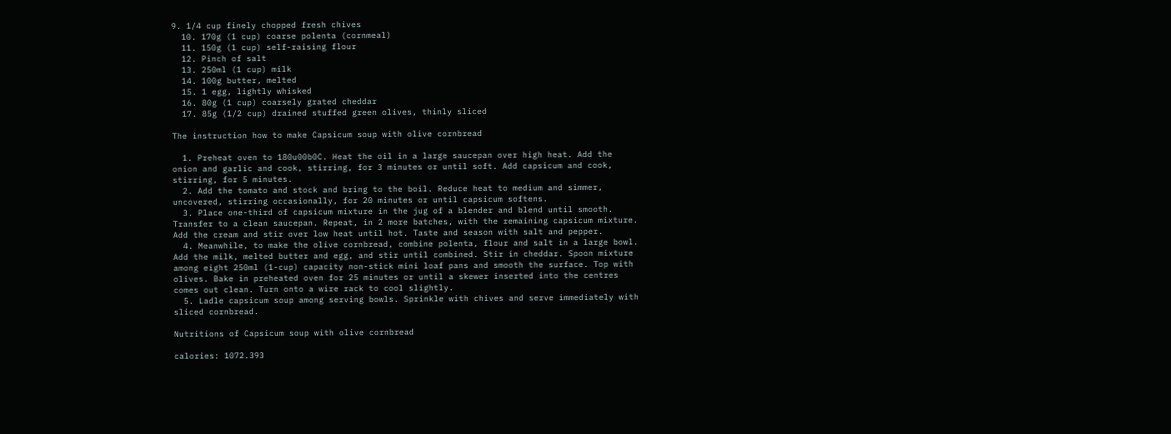9. 1/4 cup finely chopped fresh chives
  10. 170g (1 cup) coarse polenta (cornmeal)
  11. 150g (1 cup) self-raising flour
  12. Pinch of salt
  13. 250ml (1 cup) milk
  14. 100g butter, melted
  15. 1 egg, lightly whisked
  16. 80g (1 cup) coarsely grated cheddar
  17. 85g (1/2 cup) drained stuffed green olives, thinly sliced

The instruction how to make Capsicum soup with olive cornbread

  1. Preheat oven to 180u00b0C. Heat the oil in a large saucepan over high heat. Add the onion and garlic and cook, stirring, for 3 minutes or until soft. Add capsicum and cook, stirring, for 5 minutes.
  2. Add the tomato and stock and bring to the boil. Reduce heat to medium and simmer, uncovered, stirring occasionally, for 20 minutes or until capsicum softens.
  3. Place one-third of capsicum mixture in the jug of a blender and blend until smooth. Transfer to a clean saucepan. Repeat, in 2 more batches, with the remaining capsicum mixture. Add the cream and stir over low heat until hot. Taste and season with salt and pepper.
  4. Meanwhile, to make the olive cornbread, combine polenta, flour and salt in a large bowl. Add the milk, melted butter and egg, and stir until combined. Stir in cheddar. Spoon mixture among eight 250ml (1-cup) capacity non-stick mini loaf pans and smooth the surface. Top with olives. Bake in preheated oven for 25 minutes or until a skewer inserted into the centres comes out clean. Turn onto a wire rack to cool slightly.
  5. Ladle capsicum soup among serving bowls. Sprinkle with chives and serve immediately with sliced cornbread.

Nutritions of Capsicum soup with olive cornbread

calories: 1072.393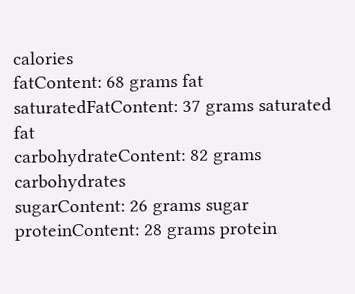calories
fatContent: 68 grams fat
saturatedFatContent: 37 grams saturated fat
carbohydrateContent: 82 grams carbohydrates
sugarContent: 26 grams sugar
proteinContent: 28 grams protein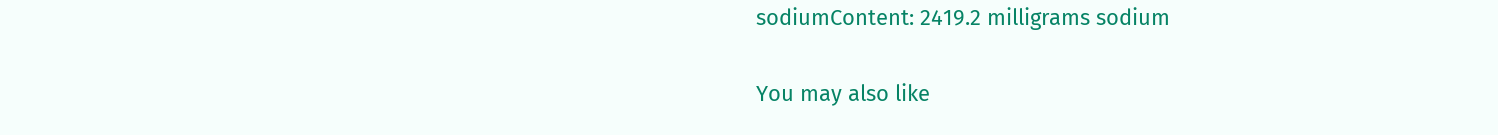sodiumContent: 2419.2 milligrams sodium

You may also like